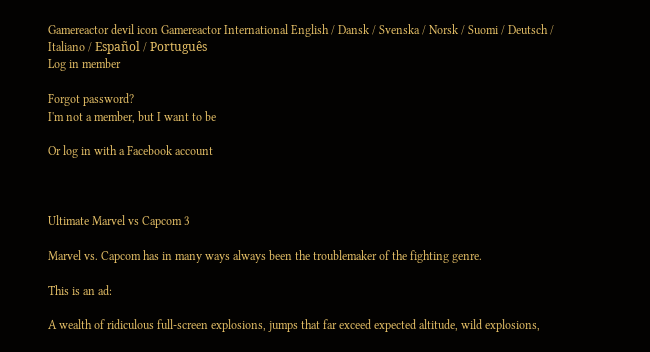Gamereactor devil icon Gamereactor International English / Dansk / Svenska / Norsk / Suomi / Deutsch / Italiano / Español / Português
Log in member

Forgot password?
I'm not a member, but I want to be

Or log in with a Facebook account



Ultimate Marvel vs Capcom 3

Marvel vs. Capcom has in many ways always been the troublemaker of the fighting genre.

This is an ad:

A wealth of ridiculous full-screen explosions, jumps that far exceed expected altitude, wild explosions,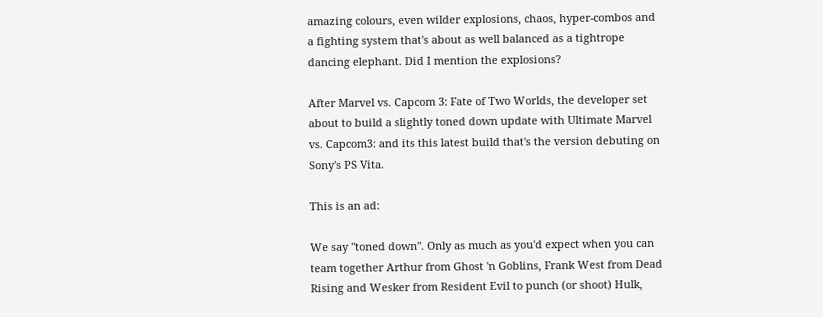amazing colours, even wilder explosions, chaos, hyper-combos and a fighting system that's about as well balanced as a tightrope dancing elephant. Did I mention the explosions?

After Marvel vs. Capcom 3: Fate of Two Worlds, the developer set about to build a slightly toned down update with Ultimate Marvel vs. Capcom3: and its this latest build that's the version debuting on Sony's PS Vita.

This is an ad:

We say "toned down". Only as much as you'd expect when you can team together Arthur from Ghost 'n Goblins, Frank West from Dead Rising and Wesker from Resident Evil to punch (or shoot) Hulk,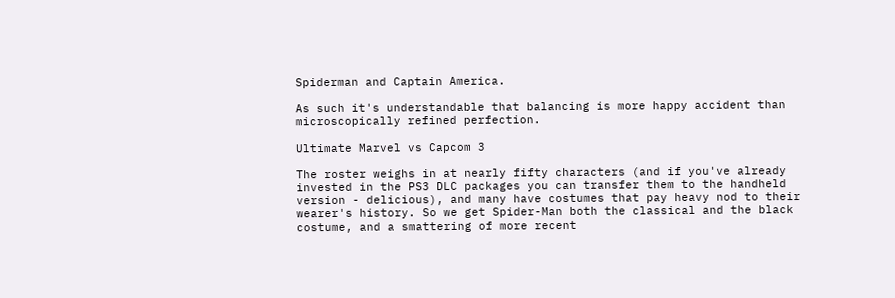Spiderman and Captain America.

As such it's understandable that balancing is more happy accident than microscopically refined perfection.

Ultimate Marvel vs Capcom 3

The roster weighs in at nearly fifty characters (and if you've already invested in the PS3 DLC packages you can transfer them to the handheld version - delicious), and many have costumes that pay heavy nod to their wearer's history. So we get Spider-Man both the classical and the black costume, and a smattering of more recent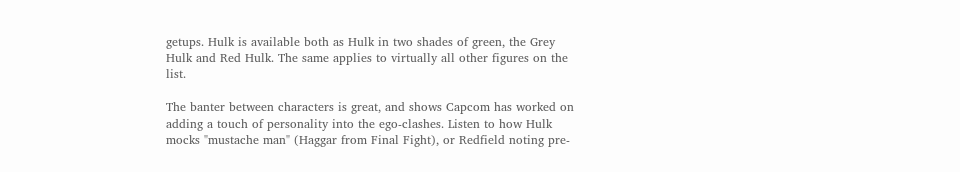getups. Hulk is available both as Hulk in two shades of green, the Grey Hulk and Red Hulk. The same applies to virtually all other figures on the list.

The banter between characters is great, and shows Capcom has worked on adding a touch of personality into the ego-clashes. Listen to how Hulk mocks "mustache man" (Haggar from Final Fight), or Redfield noting pre-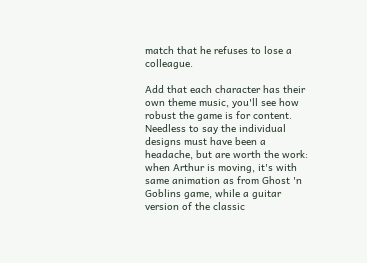match that he refuses to lose a colleague.

Add that each character has their own theme music, you'll see how robust the game is for content. Needless to say the individual designs must have been a headache, but are worth the work: when Arthur is moving, it's with same animation as from Ghost 'n Goblins game, while a guitar version of the classic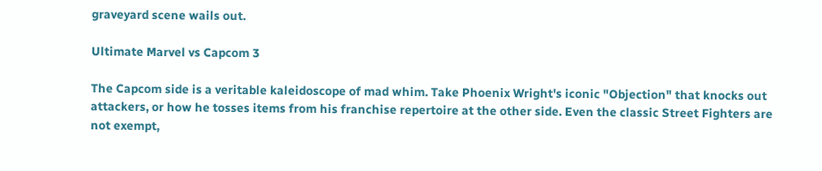graveyard scene wails out.

Ultimate Marvel vs Capcom 3

The Capcom side is a veritable kaleidoscope of mad whim. Take Phoenix Wright's iconic "Objection" that knocks out attackers, or how he tosses items from his franchise repertoire at the other side. Even the classic Street Fighters are not exempt,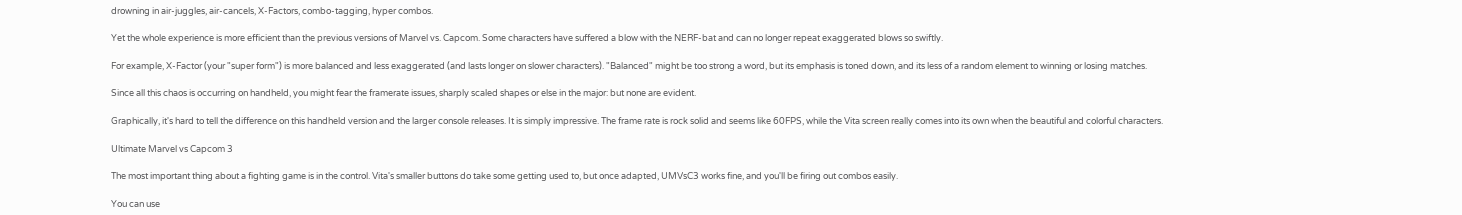drowning in air-juggles, air-cancels, X-Factors, combo-tagging, hyper combos.

Yet the whole experience is more efficient than the previous versions of Marvel vs. Capcom. Some characters have suffered a blow with the NERF-bat and can no longer repeat exaggerated blows so swiftly.

For example, X-Factor (your "super form") is more balanced and less exaggerated (and lasts longer on slower characters). "Balanced" might be too strong a word, but its emphasis is toned down, and its less of a random element to winning or losing matches.

Since all this chaos is occurring on handheld, you might fear the framerate issues, sharply scaled shapes or else in the major: but none are evident.

Graphically, it's hard to tell the difference on this handheld version and the larger console releases. It is simply impressive. The frame rate is rock solid and seems like 60FPS, while the Vita screen really comes into its own when the beautiful and colorful characters.

Ultimate Marvel vs Capcom 3

The most important thing about a fighting game is in the control. Vita's smaller buttons do take some getting used to, but once adapted, UMVsC3 works fine, and you'll be firing out combos easily.

You can use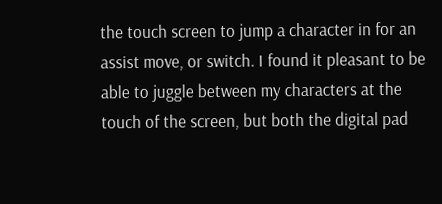the touch screen to jump a character in for an assist move, or switch. I found it pleasant to be able to juggle between my characters at the touch of the screen, but both the digital pad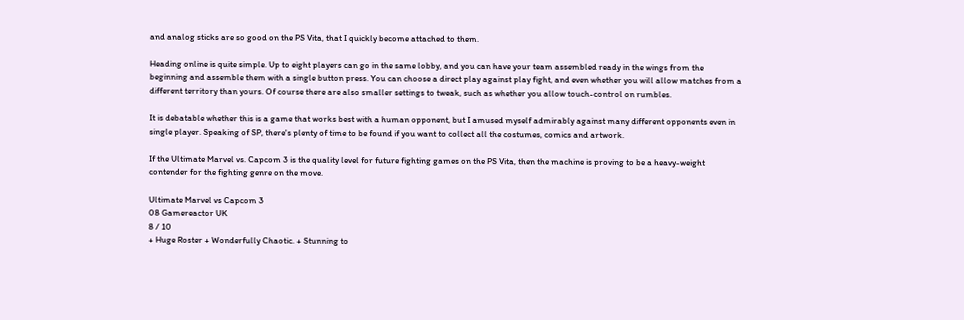and analog sticks are so good on the PS Vita, that I quickly become attached to them.

Heading online is quite simple. Up to eight players can go in the same lobby, and you can have your team assembled ready in the wings from the beginning and assemble them with a single button press. You can choose a direct play against play fight, and even whether you will allow matches from a different territory than yours. Of course there are also smaller settings to tweak, such as whether you allow touch-control on rumbles.

It is debatable whether this is a game that works best with a human opponent, but I amused myself admirably against many different opponents even in single player. Speaking of SP, there's plenty of time to be found if you want to collect all the costumes, comics and artwork.

If the Ultimate Marvel vs. Capcom 3 is the quality level for future fighting games on the PS Vita, then the machine is proving to be a heavy-weight contender for the fighting genre on the move.

Ultimate Marvel vs Capcom 3
08 Gamereactor UK
8 / 10
+ Huge Roster + Wonderfully Chaotic. + Stunning to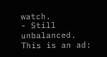watch.
- Still unbalanced.
This is an ad: